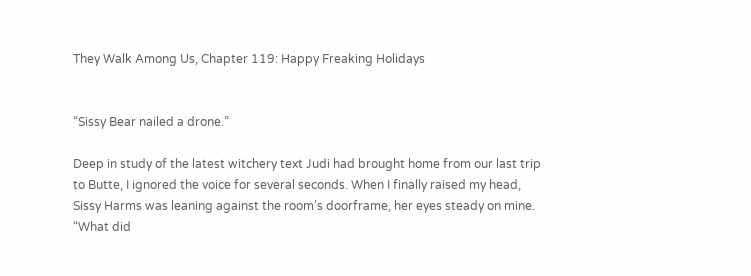They Walk Among Us, Chapter 119: Happy Freaking Holidays


“Sissy Bear nailed a drone.”

Deep in study of the latest witchery text Judi had brought home from our last trip to Butte, I ignored the voice for several seconds. When I finally raised my head, Sissy Harms was leaning against the room’s doorframe, her eyes steady on mine. “What did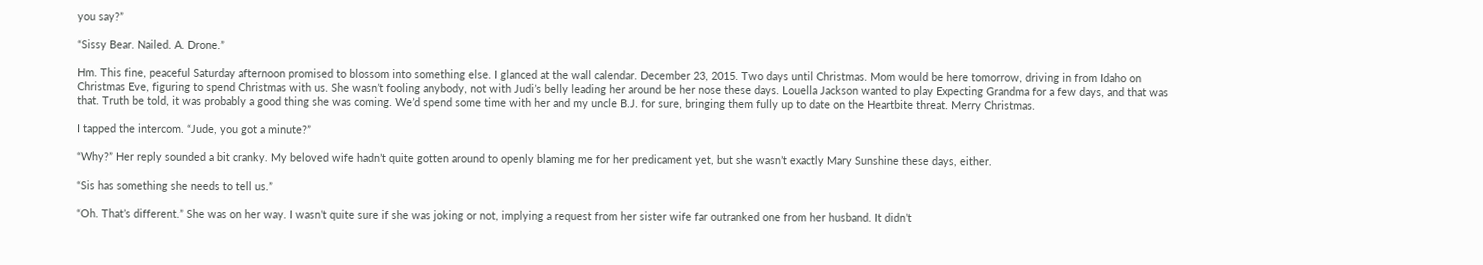you say?”

“Sissy Bear. Nailed. A. Drone.”

Hm. This fine, peaceful Saturday afternoon promised to blossom into something else. I glanced at the wall calendar. December 23, 2015. Two days until Christmas. Mom would be here tomorrow, driving in from Idaho on Christmas Eve, figuring to spend Christmas with us. She wasn’t fooling anybody, not with Judi’s belly leading her around be her nose these days. Louella Jackson wanted to play Expecting Grandma for a few days, and that was that. Truth be told, it was probably a good thing she was coming. We’d spend some time with her and my uncle B.J. for sure, bringing them fully up to date on the Heartbite threat. Merry Christmas.

I tapped the intercom. “Jude, you got a minute?”

“Why?” Her reply sounded a bit cranky. My beloved wife hadn’t quite gotten around to openly blaming me for her predicament yet, but she wasn’t exactly Mary Sunshine these days, either.

“Sis has something she needs to tell us.”

“Oh. That’s different.” She was on her way. I wasn’t quite sure if she was joking or not, implying a request from her sister wife far outranked one from her husband. It didn’t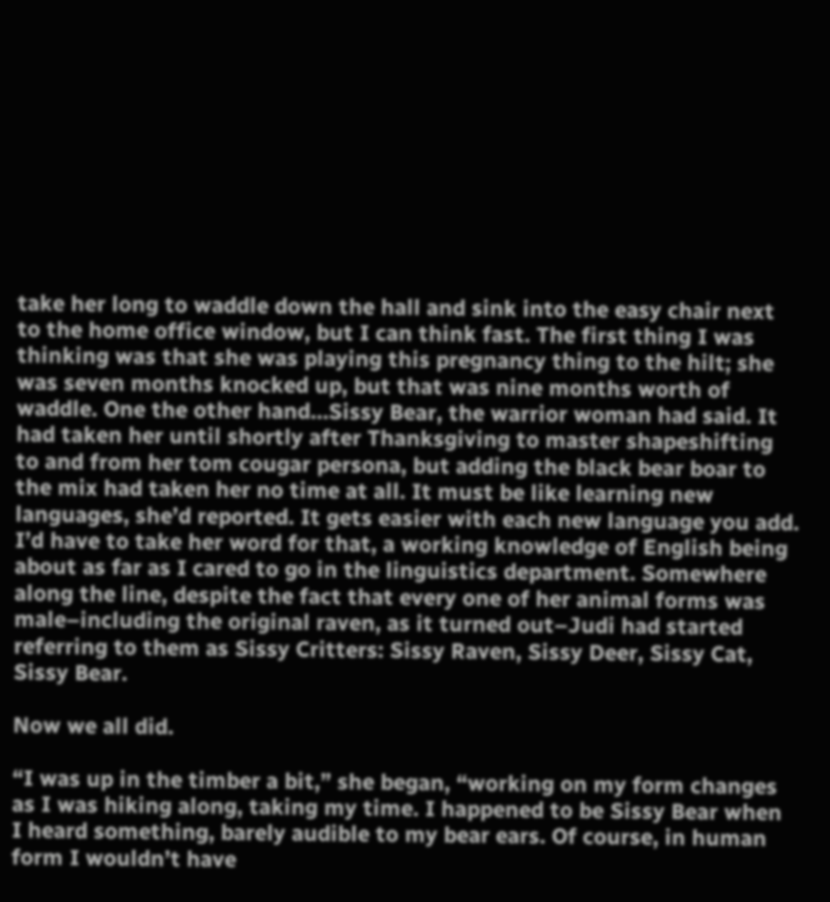take her long to waddle down the hall and sink into the easy chair next to the home office window, but I can think fast. The first thing I was thinking was that she was playing this pregnancy thing to the hilt; she was seven months knocked up, but that was nine months worth of waddle. One the other hand…Sissy Bear, the warrior woman had said. It had taken her until shortly after Thanksgiving to master shapeshifting to and from her tom cougar persona, but adding the black bear boar to the mix had taken her no time at all. It must be like learning new languages, she’d reported. It gets easier with each new language you add. I’d have to take her word for that, a working knowledge of English being about as far as I cared to go in the linguistics department. Somewhere along the line, despite the fact that every one of her animal forms was male–including the original raven, as it turned out–Judi had started referring to them as Sissy Critters: Sissy Raven, Sissy Deer, Sissy Cat, Sissy Bear.

Now we all did.

“I was up in the timber a bit,” she began, “working on my form changes as I was hiking along, taking my time. I happened to be Sissy Bear when I heard something, barely audible to my bear ears. Of course, in human form I wouldn’t have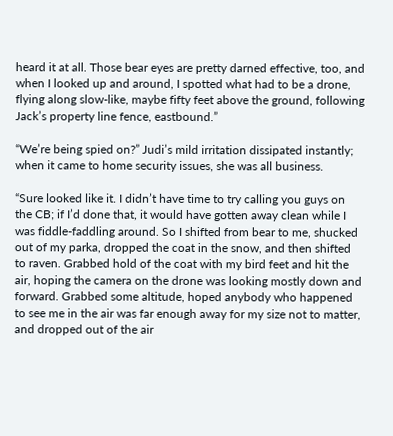heard it at all. Those bear eyes are pretty darned effective, too, and when I looked up and around, I spotted what had to be a drone, flying along slow-like, maybe fifty feet above the ground, following Jack’s property line fence, eastbound.”

“We’re being spied on?” Judi’s mild irritation dissipated instantly; when it came to home security issues, she was all business.

“Sure looked like it. I didn’t have time to try calling you guys on the CB; if I’d done that, it would have gotten away clean while I was fiddle-faddling around. So I shifted from bear to me, shucked out of my parka, dropped the coat in the snow, and then shifted to raven. Grabbed hold of the coat with my bird feet and hit the air, hoping the camera on the drone was looking mostly down and forward. Grabbed some altitude, hoped anybody who happened to see me in the air was far enough away for my size not to matter, and dropped out of the air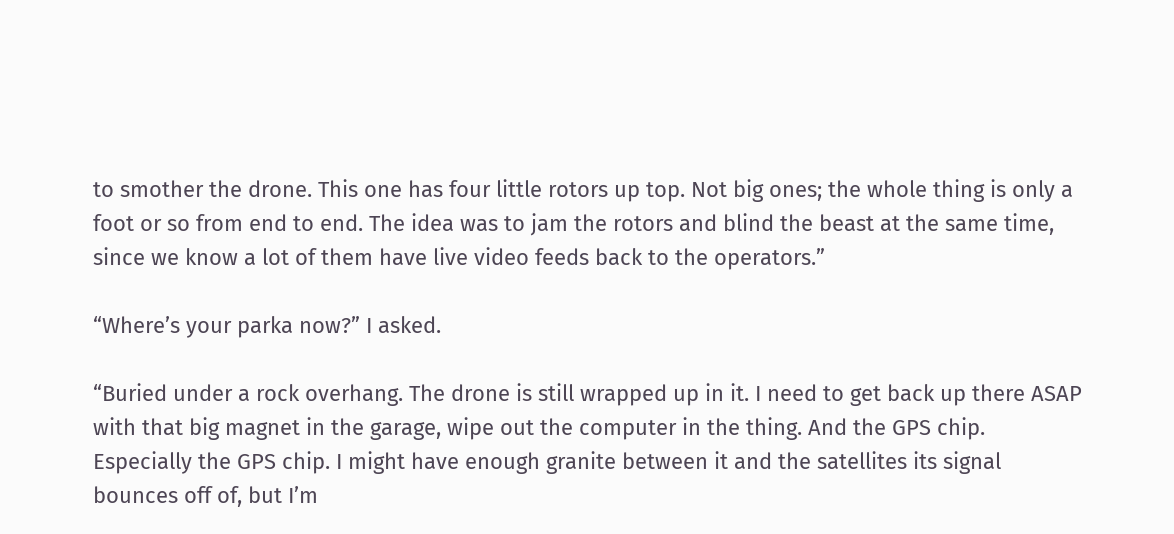to smother the drone. This one has four little rotors up top. Not big ones; the whole thing is only a foot or so from end to end. The idea was to jam the rotors and blind the beast at the same time, since we know a lot of them have live video feeds back to the operators.”

“Where’s your parka now?” I asked.

“Buried under a rock overhang. The drone is still wrapped up in it. I need to get back up there ASAP with that big magnet in the garage, wipe out the computer in the thing. And the GPS chip. Especially the GPS chip. I might have enough granite between it and the satellites its signal bounces off of, but I’m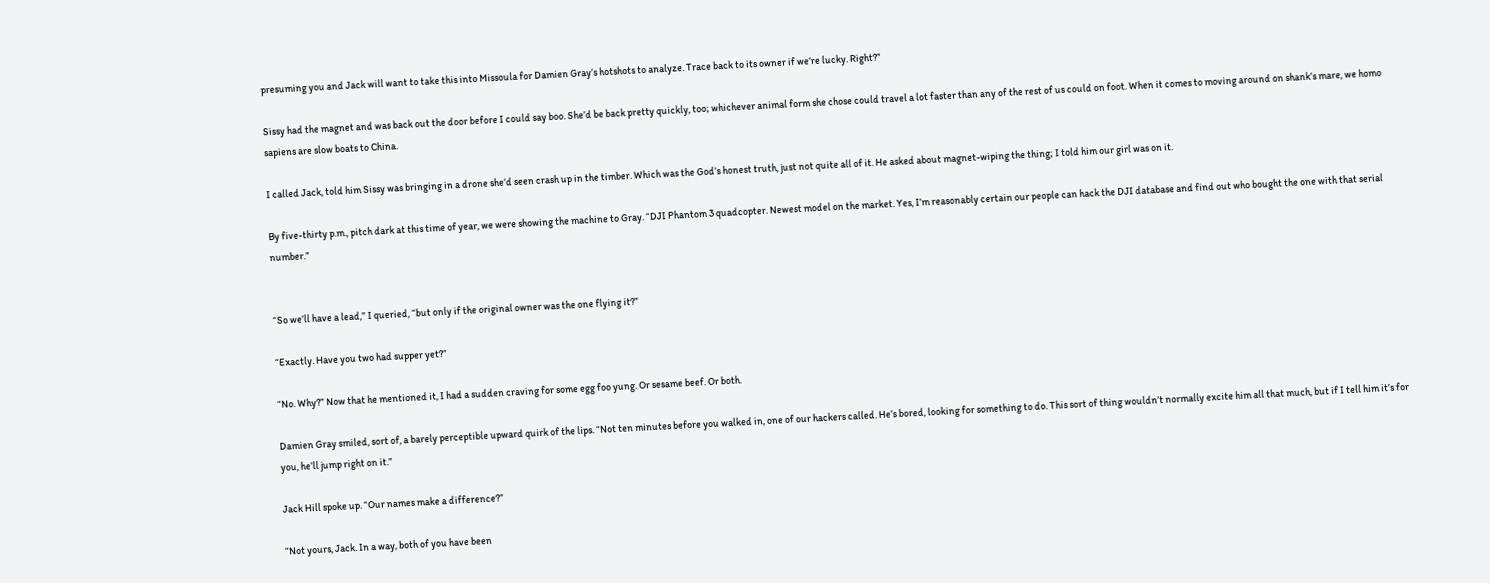presuming you and Jack will want to take this into Missoula for Damien Gray’s hotshots to analyze. Trace back to its owner if we’re lucky. Right?”

Sissy had the magnet and was back out the door before I could say boo. She’d be back pretty quickly, too; whichever animal form she chose could travel a lot faster than any of the rest of us could on foot. When it comes to moving around on shank’s mare, we homo sapiens are slow boats to China.

I called Jack, told him Sissy was bringing in a drone she’d seen crash up in the timber. Which was the God’s honest truth, just not quite all of it. He asked about magnet-wiping the thing; I told him our girl was on it.

By five-thirty p.m., pitch dark at this time of year, we were showing the machine to Gray. “DJI Phantom 3 quadcopter. Newest model on the market. Yes, I’m reasonably certain our people can hack the DJI database and find out who bought the one with that serial number.”


“So we’ll have a lead,” I queried, “but only if the original owner was the one flying it?”

“Exactly. Have you two had supper yet?”

“No. Why?” Now that he mentioned it, I had a sudden craving for some egg foo yung. Or sesame beef. Or both.

Damien Gray smiled, sort of, a barely perceptible upward quirk of the lips. “Not ten minutes before you walked in, one of our hackers called. He’s bored, looking for something to do. This sort of thing wouldn’t normally excite him all that much, but if I tell him it’s for you, he’ll jump right on it.”

Jack Hill spoke up. “Our names make a difference?”

“Not yours, Jack. In a way, both of you have been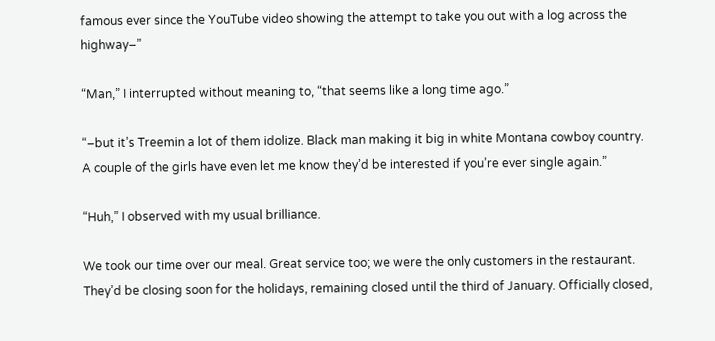famous ever since the YouTube video showing the attempt to take you out with a log across the highway–”

“Man,” I interrupted without meaning to, “that seems like a long time ago.”

“–but it’s Treemin a lot of them idolize. Black man making it big in white Montana cowboy country. A couple of the girls have even let me know they’d be interested if you’re ever single again.”

“Huh,” I observed with my usual brilliance.

We took our time over our meal. Great service too; we were the only customers in the restaurant. They’d be closing soon for the holidays, remaining closed until the third of January. Officially closed,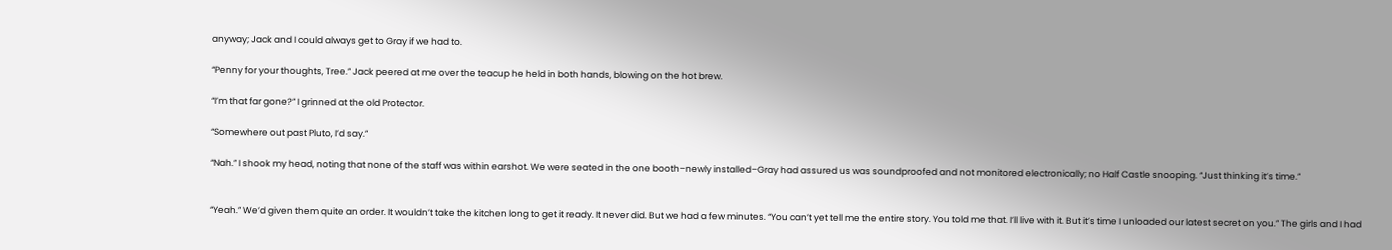anyway; Jack and I could always get to Gray if we had to.

“Penny for your thoughts, Tree.” Jack peered at me over the teacup he held in both hands, blowing on the hot brew.

“I’m that far gone?” I grinned at the old Protector.

“Somewhere out past Pluto, I’d say.”

“Nah.” I shook my head, noting that none of the staff was within earshot. We were seated in the one booth–newly installed–Gray had assured us was soundproofed and not monitored electronically; no Half Castle snooping. “Just thinking it’s time.”


“Yeah.” We’d given them quite an order. It wouldn’t take the kitchen long to get it ready. It never did. But we had a few minutes. “You can’t yet tell me the entire story. You told me that. I’ll live with it. But it’s time I unloaded our latest secret on you.” The girls and I had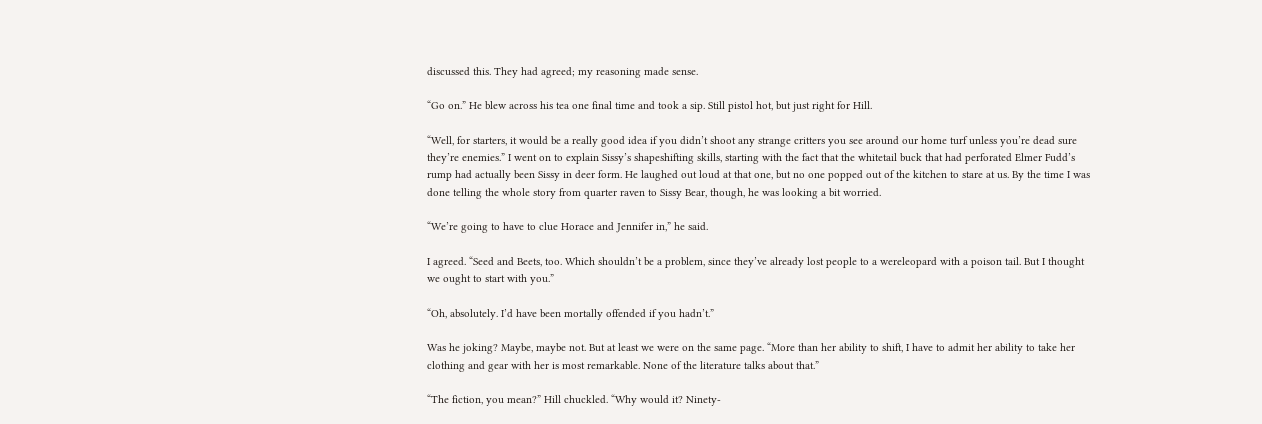discussed this. They had agreed; my reasoning made sense.

“Go on.” He blew across his tea one final time and took a sip. Still pistol hot, but just right for Hill.

“Well, for starters, it would be a really good idea if you didn’t shoot any strange critters you see around our home turf unless you’re dead sure they’re enemies.” I went on to explain Sissy’s shapeshifting skills, starting with the fact that the whitetail buck that had perforated Elmer Fudd’s rump had actually been Sissy in deer form. He laughed out loud at that one, but no one popped out of the kitchen to stare at us. By the time I was done telling the whole story from quarter raven to Sissy Bear, though, he was looking a bit worried.

“We’re going to have to clue Horace and Jennifer in,” he said.

I agreed. “Seed and Beets, too. Which shouldn’t be a problem, since they’ve already lost people to a wereleopard with a poison tail. But I thought we ought to start with you.”

“Oh, absolutely. I’d have been mortally offended if you hadn’t.”

Was he joking? Maybe, maybe not. But at least we were on the same page. “More than her ability to shift, I have to admit her ability to take her clothing and gear with her is most remarkable. None of the literature talks about that.”

“The fiction, you mean?” Hill chuckled. “Why would it? Ninety-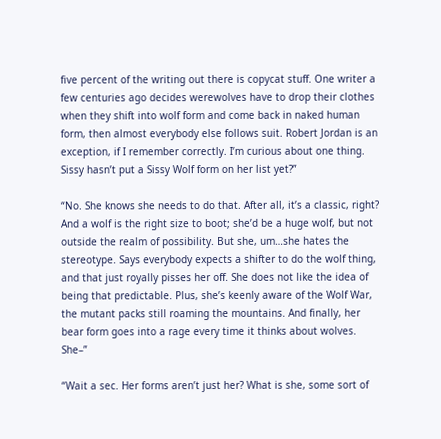five percent of the writing out there is copycat stuff. One writer a few centuries ago decides werewolves have to drop their clothes when they shift into wolf form and come back in naked human form, then almost everybody else follows suit. Robert Jordan is an exception, if I remember correctly. I’m curious about one thing. Sissy hasn’t put a Sissy Wolf form on her list yet?”

“No. She knows she needs to do that. After all, it’s a classic, right? And a wolf is the right size to boot; she’d be a huge wolf, but not outside the realm of possibility. But she, um…she hates the stereotype. Says everybody expects a shifter to do the wolf thing, and that just royally pisses her off. She does not like the idea of being that predictable. Plus, she’s keenly aware of the Wolf War, the mutant packs still roaming the mountains. And finally, her bear form goes into a rage every time it thinks about wolves. She–”

“Wait a sec. Her forms aren’t just her? What is she, some sort of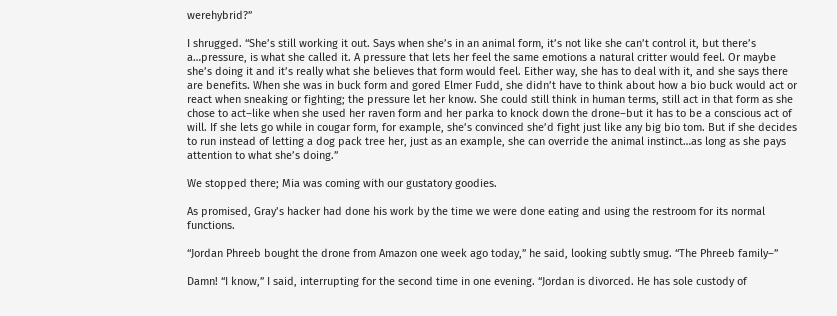werehybrid?”

I shrugged. “She’s still working it out. Says when she’s in an animal form, it’s not like she can’t control it, but there’s a…pressure, is what she called it. A pressure that lets her feel the same emotions a natural critter would feel. Or maybe she’s doing it and it’s really what she believes that form would feel. Either way, she has to deal with it, and she says there are benefits. When she was in buck form and gored Elmer Fudd, she didn’t have to think about how a bio buck would act or react when sneaking or fighting; the pressure let her know. She could still think in human terms, still act in that form as she chose to act–like when she used her raven form and her parka to knock down the drone–but it has to be a conscious act of will. If she lets go while in cougar form, for example, she’s convinced she’d fight just like any big bio tom. But if she decides to run instead of letting a dog pack tree her, just as an example, she can override the animal instinct…as long as she pays attention to what she’s doing.”

We stopped there; Mia was coming with our gustatory goodies.

As promised, Gray’s hacker had done his work by the time we were done eating and using the restroom for its normal functions.

“Jordan Phreeb bought the drone from Amazon one week ago today,” he said, looking subtly smug. “The Phreeb family–”

Damn! “I know,” I said, interrupting for the second time in one evening. “Jordan is divorced. He has sole custody of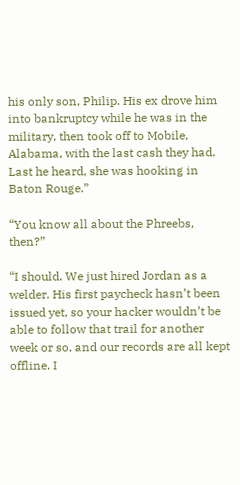his only son, Philip. His ex drove him into bankruptcy while he was in the military, then took off to Mobile, Alabama, with the last cash they had. Last he heard, she was hooking in Baton Rouge.”

“You know all about the Phreebs, then?”

“I should. We just hired Jordan as a welder. His first paycheck hasn’t been issued yet, so your hacker wouldn’t be able to follow that trail for another week or so, and our records are all kept offline. I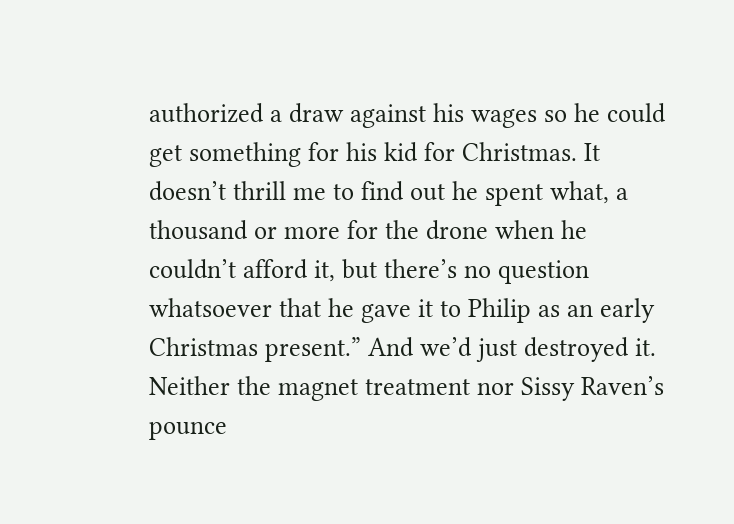authorized a draw against his wages so he could get something for his kid for Christmas. It doesn’t thrill me to find out he spent what, a thousand or more for the drone when he couldn’t afford it, but there’s no question whatsoever that he gave it to Philip as an early Christmas present.” And we’d just destroyed it. Neither the magnet treatment nor Sissy Raven’s pounce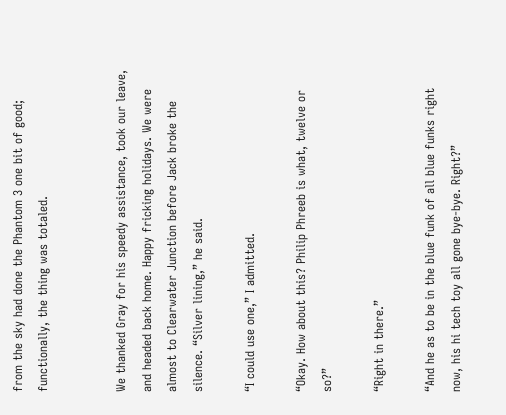from the sky had done the Phantom 3 one bit of good; functionally, the thing was totaled.


We thanked Gray for his speedy assistance, took our leave, and headed back home. Happy fricking holidays. We were almost to Clearwater Junction before Jack broke the silence. “Silver lining,” he said.

“I could use one,” I admitted.

“Okay. How about this? Philip Phreeb is what, twelve or so?”

“Right in there.”

“And he as to be in the blue funk of all blue funks right now, his hi tech toy all gone bye-bye. Right?”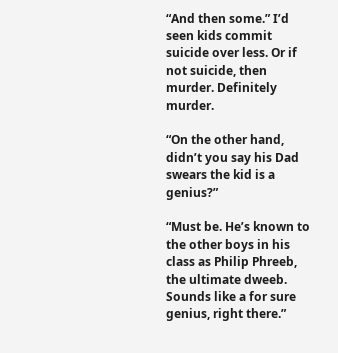“And then some.” I’d seen kids commit suicide over less. Or if not suicide, then murder. Definitely murder.

“On the other hand, didn’t you say his Dad swears the kid is a genius?”

“Must be. He’s known to the other boys in his class as Philip Phreeb, the ultimate dweeb. Sounds like a for sure genius, right there.”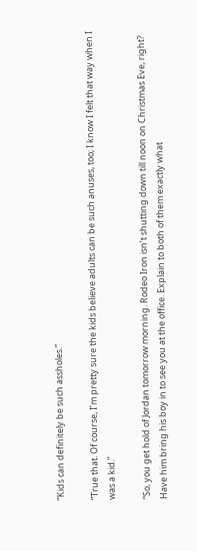“Kids can definitely be such assholes.”

“True that. Of course, I’m pretty sure the kids believe adults can be such anuses, too; I know I felt that way when I was a kid.”

“So, you get hold of Jordan tomorrow morning. Rodeo Iron isn’t shutting down till noon on Christmas Eve, right? Have him bring his boy in to see you at the office. Explain to both of them exactly what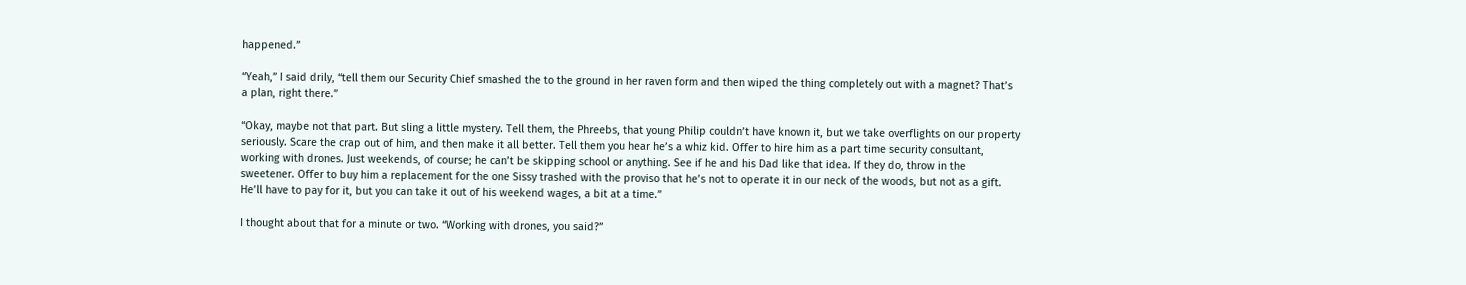happened.”

“Yeah,” I said drily, “tell them our Security Chief smashed the to the ground in her raven form and then wiped the thing completely out with a magnet? That’s a plan, right there.”

“Okay, maybe not that part. But sling a little mystery. Tell them, the Phreebs, that young Philip couldn’t have known it, but we take overflights on our property seriously. Scare the crap out of him, and then make it all better. Tell them you hear he’s a whiz kid. Offer to hire him as a part time security consultant, working with drones. Just weekends, of course; he can’t be skipping school or anything. See if he and his Dad like that idea. If they do, throw in the sweetener. Offer to buy him a replacement for the one Sissy trashed with the proviso that he’s not to operate it in our neck of the woods, but not as a gift. He’ll have to pay for it, but you can take it out of his weekend wages, a bit at a time.”

I thought about that for a minute or two. “Working with drones, you said?”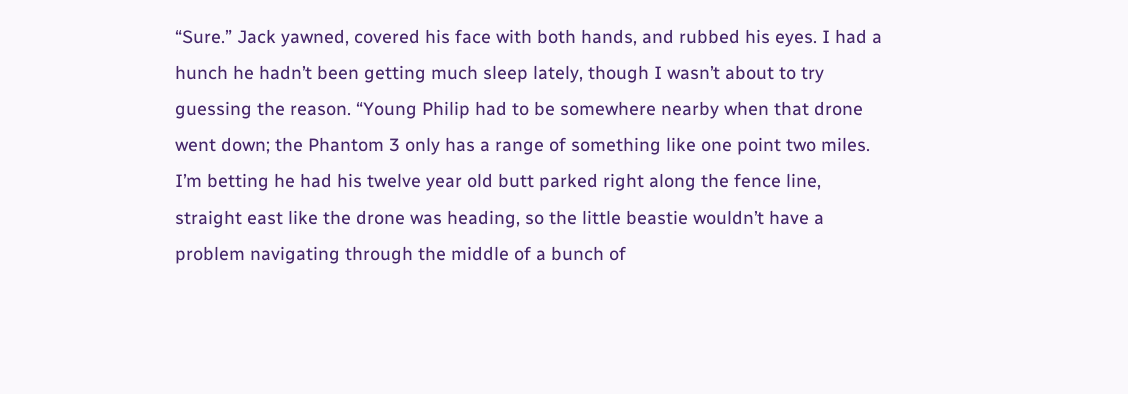“Sure.” Jack yawned, covered his face with both hands, and rubbed his eyes. I had a hunch he hadn’t been getting much sleep lately, though I wasn’t about to try guessing the reason. “Young Philip had to be somewhere nearby when that drone went down; the Phantom 3 only has a range of something like one point two miles. I’m betting he had his twelve year old butt parked right along the fence line, straight east like the drone was heading, so the little beastie wouldn’t have a problem navigating through the middle of a bunch of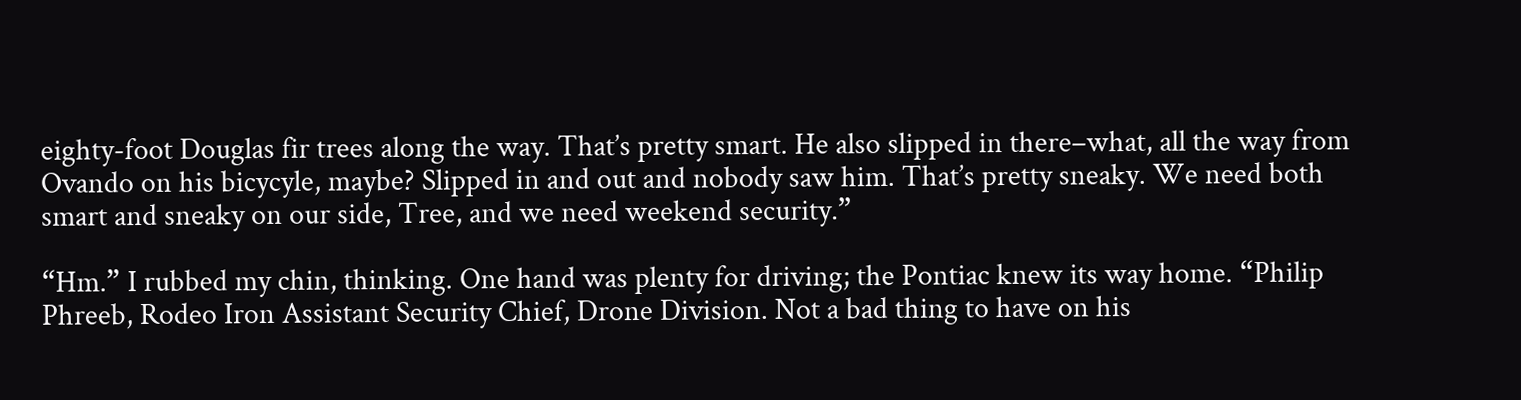eighty-foot Douglas fir trees along the way. That’s pretty smart. He also slipped in there–what, all the way from Ovando on his bicycyle, maybe? Slipped in and out and nobody saw him. That’s pretty sneaky. We need both smart and sneaky on our side, Tree, and we need weekend security.”

“Hm.” I rubbed my chin, thinking. One hand was plenty for driving; the Pontiac knew its way home. “Philip Phreeb, Rodeo Iron Assistant Security Chief, Drone Division. Not a bad thing to have on his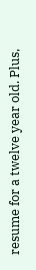resume for a twelve year old. Plus,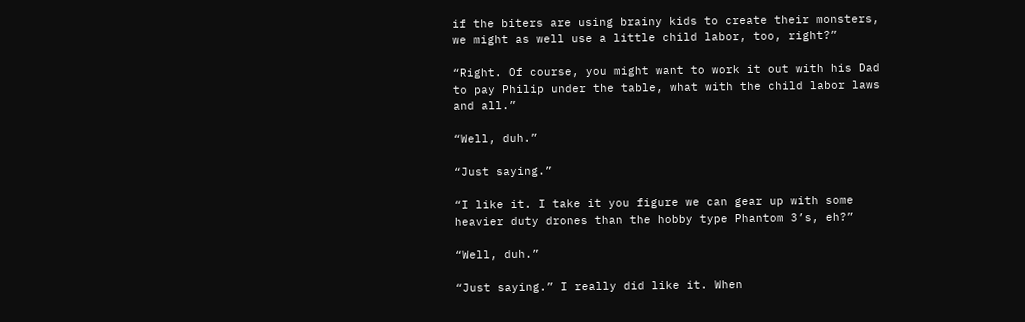if the biters are using brainy kids to create their monsters, we might as well use a little child labor, too, right?”

“Right. Of course, you might want to work it out with his Dad to pay Philip under the table, what with the child labor laws and all.”

“Well, duh.”

“Just saying.”

“I like it. I take it you figure we can gear up with some heavier duty drones than the hobby type Phantom 3’s, eh?”

“Well, duh.”

“Just saying.” I really did like it. When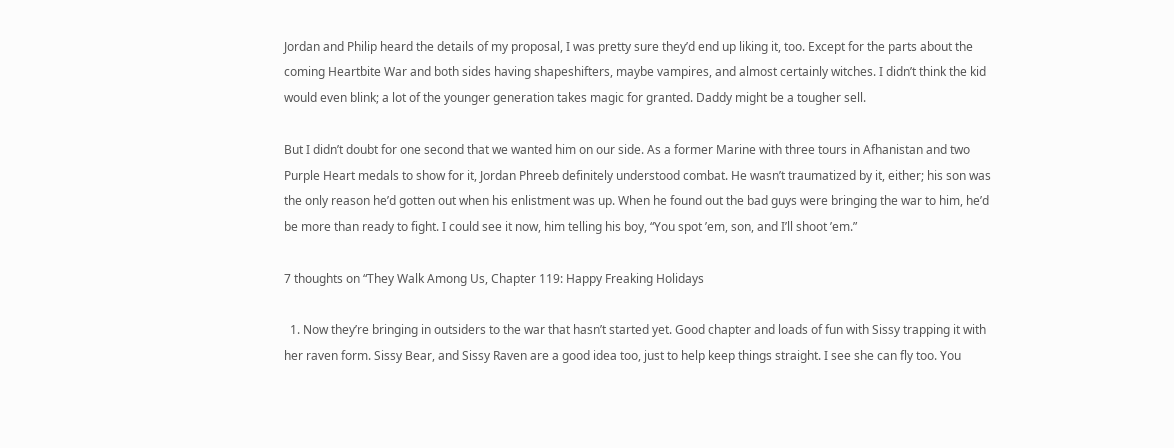Jordan and Philip heard the details of my proposal, I was pretty sure they’d end up liking it, too. Except for the parts about the coming Heartbite War and both sides having shapeshifters, maybe vampires, and almost certainly witches. I didn’t think the kid would even blink; a lot of the younger generation takes magic for granted. Daddy might be a tougher sell.

But I didn’t doubt for one second that we wanted him on our side. As a former Marine with three tours in Afhanistan and two Purple Heart medals to show for it, Jordan Phreeb definitely understood combat. He wasn’t traumatized by it, either; his son was the only reason he’d gotten out when his enlistment was up. When he found out the bad guys were bringing the war to him, he’d be more than ready to fight. I could see it now, him telling his boy, “You spot ’em, son, and I’ll shoot ’em.”

7 thoughts on “They Walk Among Us, Chapter 119: Happy Freaking Holidays

  1. Now they’re bringing in outsiders to the war that hasn’t started yet. Good chapter and loads of fun with Sissy trapping it with her raven form. Sissy Bear, and Sissy Raven are a good idea too, just to help keep things straight. I see she can fly too. You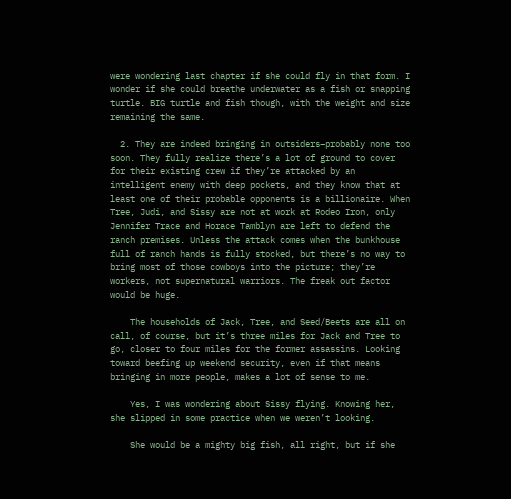were wondering last chapter if she could fly in that form. I wonder if she could breathe underwater as a fish or snapping turtle. BIG turtle and fish though, with the weight and size remaining the same.

  2. They are indeed bringing in outsiders–probably none too soon. They fully realize there’s a lot of ground to cover for their existing crew if they’re attacked by an intelligent enemy with deep pockets, and they know that at least one of their probable opponents is a billionaire. When Tree, Judi, and Sissy are not at work at Rodeo Iron, only Jennifer Trace and Horace Tamblyn are left to defend the ranch premises. Unless the attack comes when the bunkhouse full of ranch hands is fully stocked, but there’s no way to bring most of those cowboys into the picture; they’re workers, not supernatural warriors. The freak out factor would be huge.

    The households of Jack, Tree, and Seed/Beets are all on call, of course, but it’s three miles for Jack and Tree to go, closer to four miles for the former assassins. Looking toward beefing up weekend security, even if that means bringing in more people, makes a lot of sense to me.

    Yes, I was wondering about Sissy flying. Knowing her, she slipped in some practice when we weren’t looking.

    She would be a mighty big fish, all right, but if she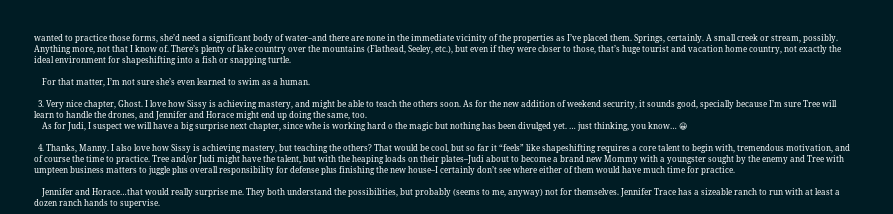wanted to practice those forms, she’d need a significant body of water–and there are none in the immediate vicinity of the properties as I’ve placed them. Springs, certainly. A small creek or stream, possibly. Anything more, not that I know of. There’s plenty of lake country over the mountains (Flathead, Seeley, etc.), but even if they were closer to those, that’s huge tourist and vacation home country, not exactly the ideal environment for shapeshifting into a fish or snapping turtle.

    For that matter, I’m not sure she’s even learned to swim as a human.

  3. Very nice chapter, Ghost. I love how Sissy is achieving mastery, and might be able to teach the others soon. As for the new addition of weekend security, it sounds good, specially because I’m sure Tree will learn to handle the drones, and Jennifer and Horace might end up doing the same, too.
    As for Judi, I suspect we will have a big surprise next chapter, since whe is working hard o the magic but nothing has been divulged yet. … just thinking, you know… 😀

  4. Thanks, Manny. I also love how Sissy is achieving mastery, but teaching the others? That would be cool, but so far it “feels” like shapeshifting requires a core talent to begin with, tremendous motivation, and of course the time to practice. Tree and/or Judi might have the talent, but with the heaping loads on their plates–Judi about to become a brand new Mommy with a youngster sought by the enemy and Tree with umpteen business matters to juggle plus overall responsibility for defense plus finishing the new house–I certainly don’t see where either of them would have much time for practice.

    Jennifer and Horace…that would really surprise me. They both understand the possibilities, but probably (seems to me, anyway) not for themselves. Jennifer Trace has a sizeable ranch to run with at least a dozen ranch hands to supervise.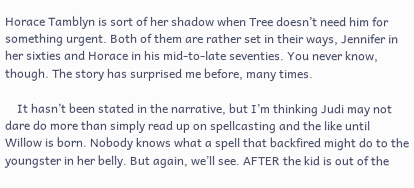Horace Tamblyn is sort of her shadow when Tree doesn’t need him for something urgent. Both of them are rather set in their ways, Jennifer in her sixties and Horace in his mid-to-late seventies. You never know, though. The story has surprised me before, many times.

    It hasn’t been stated in the narrative, but I’m thinking Judi may not dare do more than simply read up on spellcasting and the like until Willow is born. Nobody knows what a spell that backfired might do to the youngster in her belly. But again, we’ll see. AFTER the kid is out of the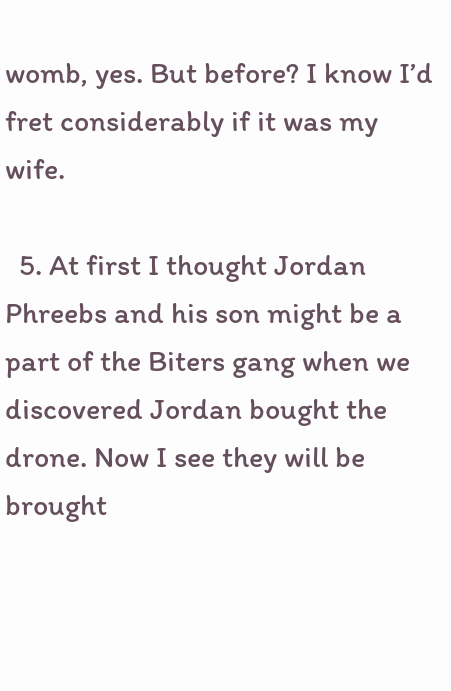womb, yes. But before? I know I’d fret considerably if it was my wife.

  5. At first I thought Jordan Phreebs and his son might be a part of the Biters gang when we discovered Jordan bought the drone. Now I see they will be brought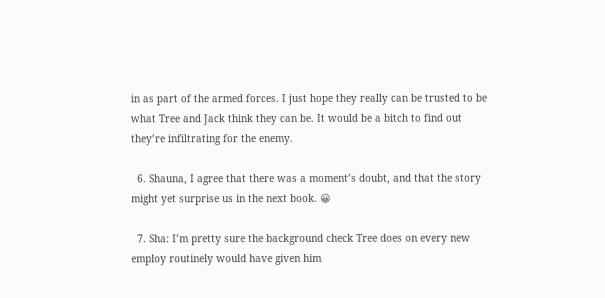in as part of the armed forces. I just hope they really can be trusted to be what Tree and Jack think they can be. It would be a bitch to find out they’re infiltrating for the enemy.

  6. Shauna, I agree that there was a moment’s doubt, and that the story might yet surprise us in the next book. 😀

  7. Sha: I’m pretty sure the background check Tree does on every new employ routinely would have given him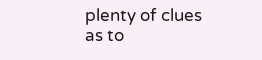plenty of clues as to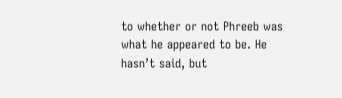to whether or not Phreeb was what he appeared to be. He hasn’t said, but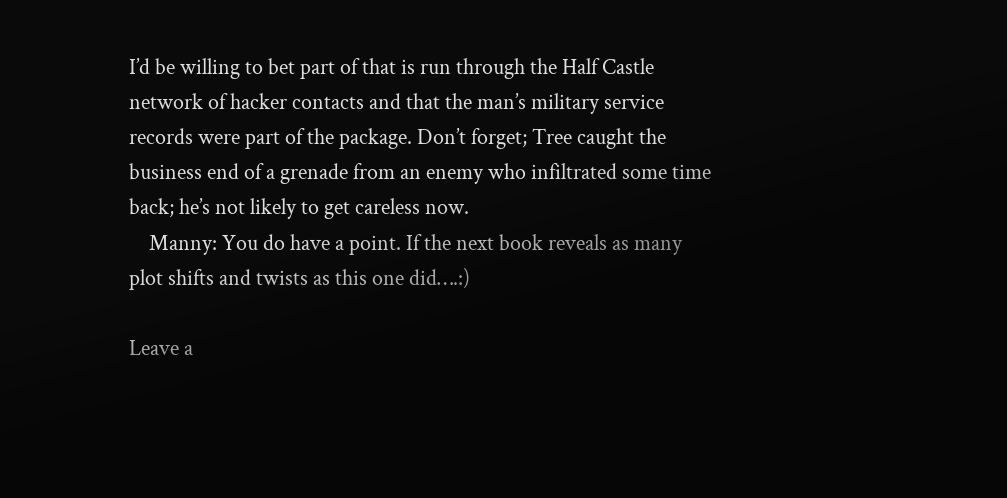I’d be willing to bet part of that is run through the Half Castle network of hacker contacts and that the man’s military service records were part of the package. Don’t forget; Tree caught the business end of a grenade from an enemy who infiltrated some time back; he’s not likely to get careless now.
    Manny: You do have a point. If the next book reveals as many plot shifts and twists as this one did….:)

Leave a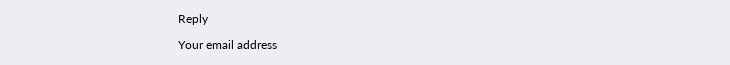Reply

Your email address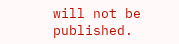will not be published.